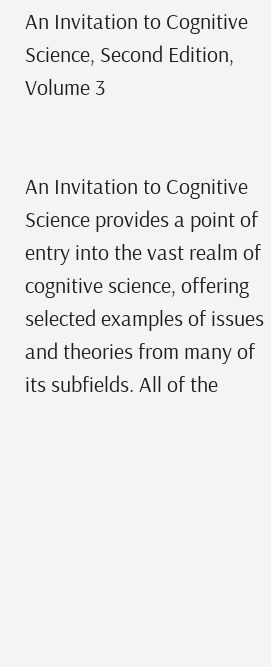An Invitation to Cognitive Science, Second Edition, Volume 3


An Invitation to Cognitive Science provides a point of entry into the vast realm of cognitive science, offering selected examples of issues and theories from many of its subfields. All of the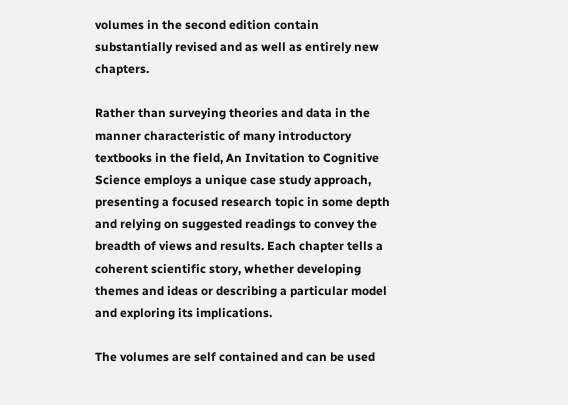volumes in the second edition contain substantially revised and as well as entirely new chapters.

Rather than surveying theories and data in the manner characteristic of many introductory textbooks in the field, An Invitation to Cognitive Science employs a unique case study approach, presenting a focused research topic in some depth and relying on suggested readings to convey the breadth of views and results. Each chapter tells a coherent scientific story, whether developing themes and ideas or describing a particular model and exploring its implications.

The volumes are self contained and can be used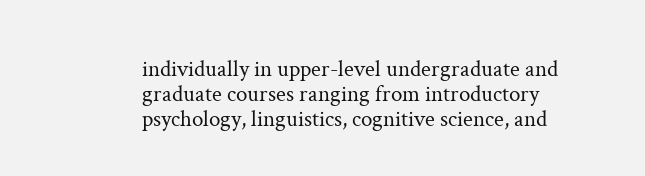individually in upper-level undergraduate and graduate courses ranging from introductory psychology, linguistics, cognitive science, and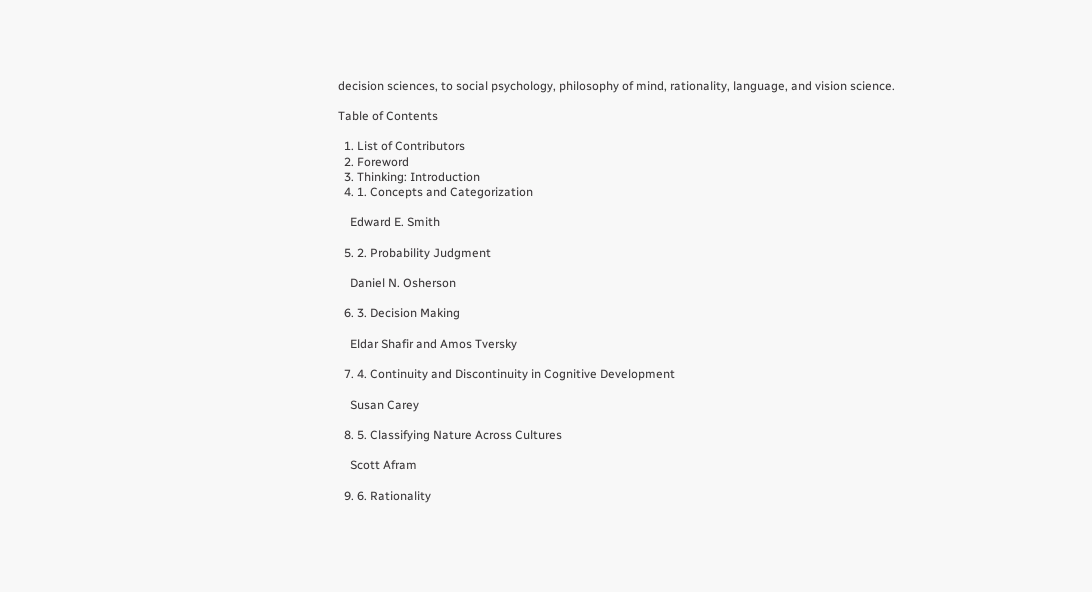decision sciences, to social psychology, philosophy of mind, rationality, language, and vision science.

Table of Contents

  1. List of Contributors
  2. Foreword
  3. Thinking: Introduction
  4. 1. Concepts and Categorization

    Edward E. Smith

  5. 2. Probability Judgment

    Daniel N. Osherson

  6. 3. Decision Making

    Eldar Shafir and Amos Tversky

  7. 4. Continuity and Discontinuity in Cognitive Development

    Susan Carey

  8. 5. Classifying Nature Across Cultures

    Scott Afram

  9. 6. Rationality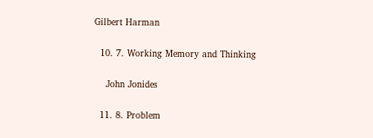Gilbert Harman

  10. 7. Working Memory and Thinking

    John Jonides

  11. 8. Problem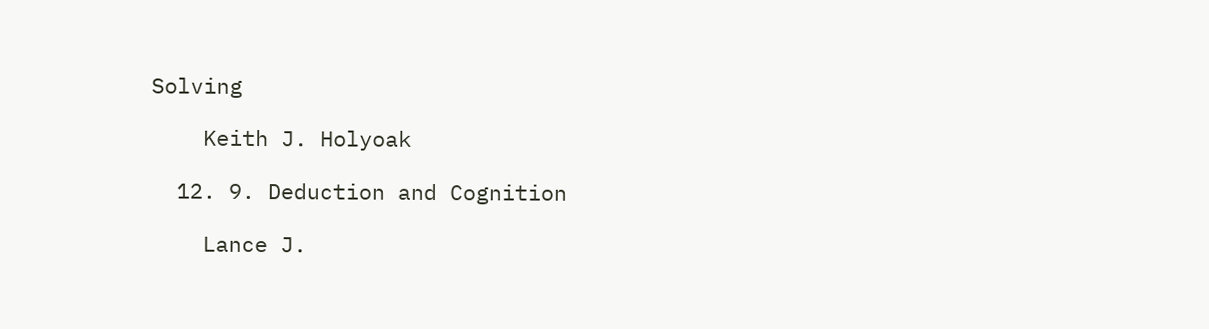Solving

    Keith J. Holyoak

  12. 9. Deduction and Cognition

    Lance J.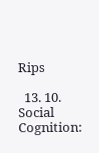Rips

  13. 10. Social Cognition: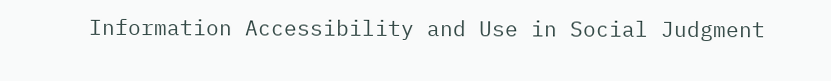Information Accessibility and Use in Social Judgment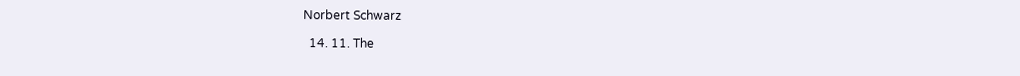Norbert Schwarz

  14. 11. The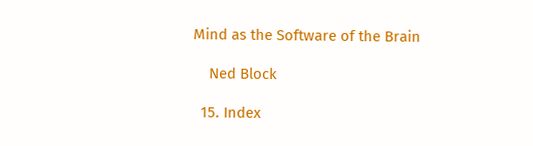Mind as the Software of the Brain

    Ned Block

  15. Index